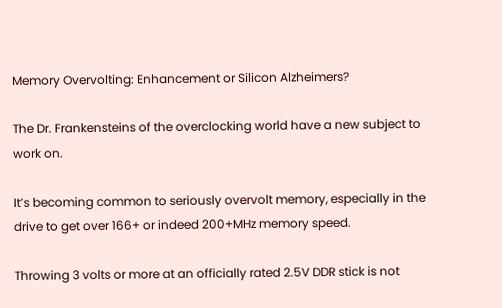Memory Overvolting: Enhancement or Silicon Alzheimers?

The Dr. Frankensteins of the overclocking world have a new subject to work on.

It’s becoming common to seriously overvolt memory, especially in the drive to get over 166+ or indeed 200+MHz memory speed.

Throwing 3 volts or more at an officially rated 2.5V DDR stick is not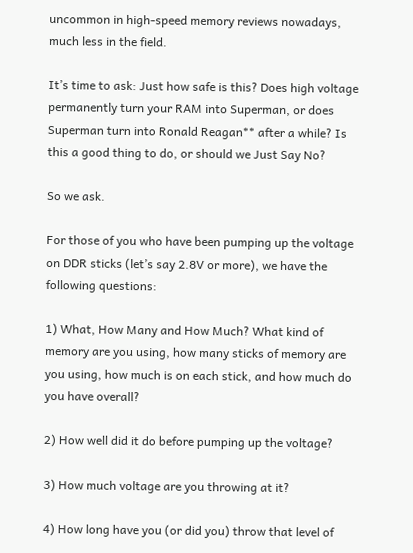uncommon in high-speed memory reviews nowadays, much less in the field.

It’s time to ask: Just how safe is this? Does high voltage permanently turn your RAM into Superman, or does Superman turn into Ronald Reagan** after a while? Is this a good thing to do, or should we Just Say No?

So we ask.

For those of you who have been pumping up the voltage on DDR sticks (let’s say 2.8V or more), we have the following questions:

1) What, How Many and How Much? What kind of memory are you using, how many sticks of memory are you using, how much is on each stick, and how much do you have overall?

2) How well did it do before pumping up the voltage?

3) How much voltage are you throwing at it?

4) How long have you (or did you) throw that level of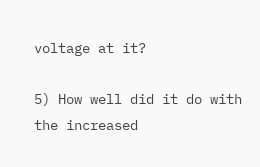voltage at it?

5) How well did it do with the increased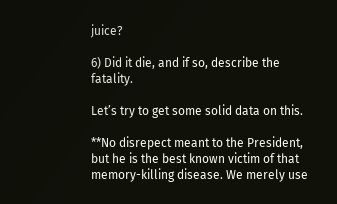juice?

6) Did it die, and if so, describe the fatality.

Let’s try to get some solid data on this.

**No disrepect meant to the President, but he is the best known victim of that memory-killing disease. We merely use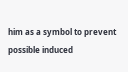him as a symbol to prevent possible induced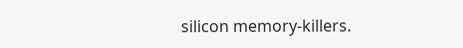silicon memory-killers.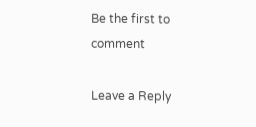Be the first to comment

Leave a Reply